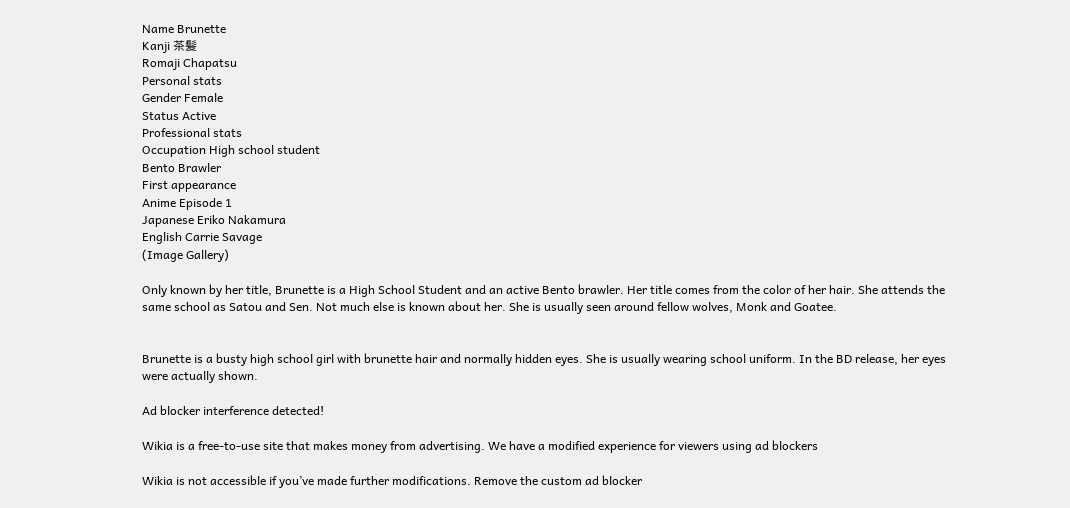Name Brunette
Kanji 茶髪
Romaji Chapatsu
Personal stats
Gender Female
Status Active
Professional stats
Occupation High school student
Bento Brawler
First appearance
Anime Episode 1
Japanese Eriko Nakamura
English Carrie Savage
(Image Gallery)

Only known by her title, Brunette is a High School Student and an active Bento brawler. Her title comes from the color of her hair. She attends the same school as Satou and Sen. Not much else is known about her. She is usually seen around fellow wolves, Monk and Goatee.


Brunette is a busty high school girl with brunette hair and normally hidden eyes. She is usually wearing school uniform. In the BD release, her eyes were actually shown.

Ad blocker interference detected!

Wikia is a free-to-use site that makes money from advertising. We have a modified experience for viewers using ad blockers

Wikia is not accessible if you’ve made further modifications. Remove the custom ad blocker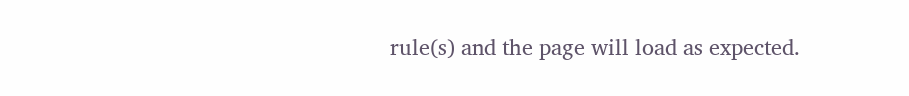rule(s) and the page will load as expected.